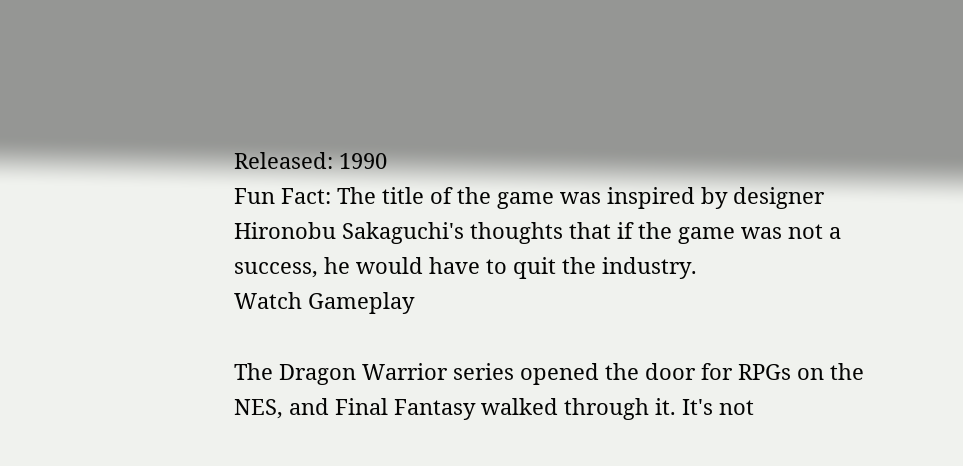Released: 1990
Fun Fact: The title of the game was inspired by designer Hironobu Sakaguchi's thoughts that if the game was not a success, he would have to quit the industry.
Watch Gameplay

The Dragon Warrior series opened the door for RPGs on the NES, and Final Fantasy walked through it. It's not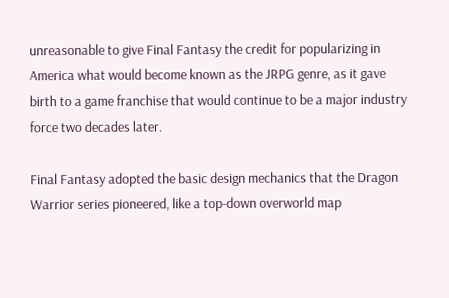unreasonable to give Final Fantasy the credit for popularizing in America what would become known as the JRPG genre, as it gave birth to a game franchise that would continue to be a major industry force two decades later.

Final Fantasy adopted the basic design mechanics that the Dragon Warrior series pioneered, like a top-down overworld map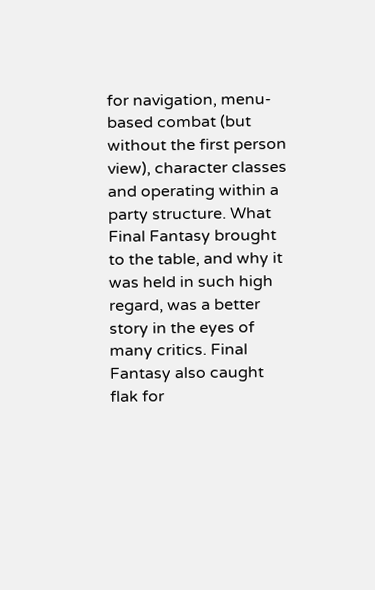for navigation, menu-based combat (but without the first person view), character classes and operating within a party structure. What Final Fantasy brought to the table, and why it was held in such high regard, was a better story in the eyes of many critics. Final Fantasy also caught flak for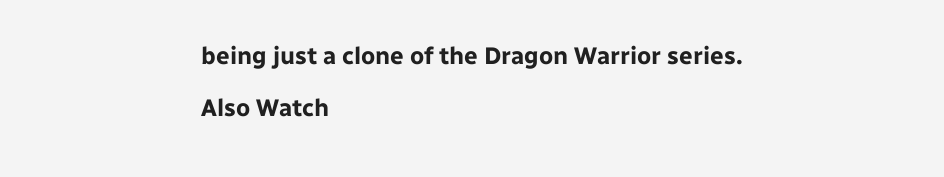being just a clone of the Dragon Warrior series.

Also Watch